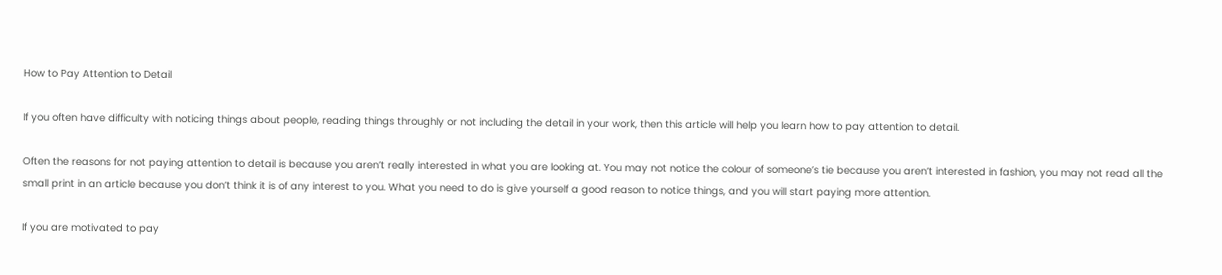How to Pay Attention to Detail

If you often have difficulty with noticing things about people, reading things throughly or not including the detail in your work, then this article will help you learn how to pay attention to detail.

Often the reasons for not paying attention to detail is because you aren’t really interested in what you are looking at. You may not notice the colour of someone’s tie because you aren’t interested in fashion, you may not read all the small print in an article because you don’t think it is of any interest to you. What you need to do is give yourself a good reason to notice things, and you will start paying more attention.

If you are motivated to pay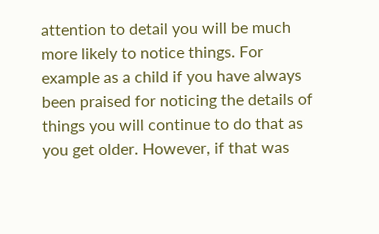attention to detail you will be much more likely to notice things. For example as a child if you have always been praised for noticing the details of things you will continue to do that as you get older. However, if that was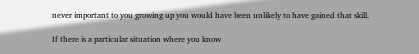never important to you growing up you would have been unlikely to have gained that skill.

If there is a particular situation where you know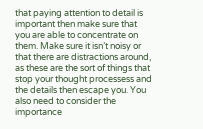that paying attention to detail is important then make sure that you are able to concentrate on them. Make sure it isn’t noisy or that there are distractions around, as these are the sort of things that stop your thought processess and the details then escape you. You also need to consider the importance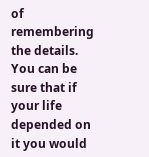of remembering the details. You can be sure that if your life depended on it you would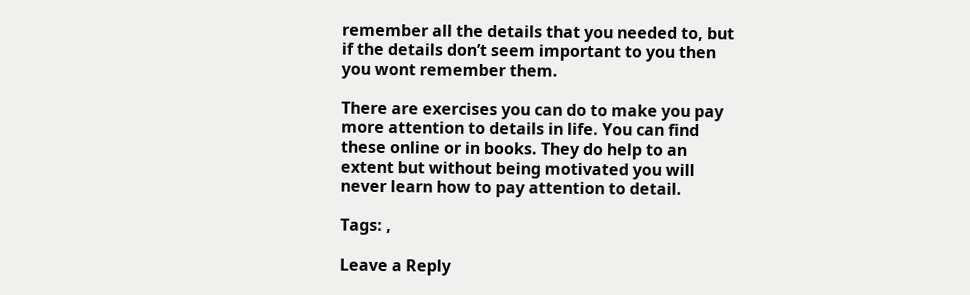remember all the details that you needed to, but if the details don’t seem important to you then you wont remember them.

There are exercises you can do to make you pay more attention to details in life. You can find these online or in books. They do help to an extent but without being motivated you will never learn how to pay attention to detail.

Tags: ,

Leave a Reply